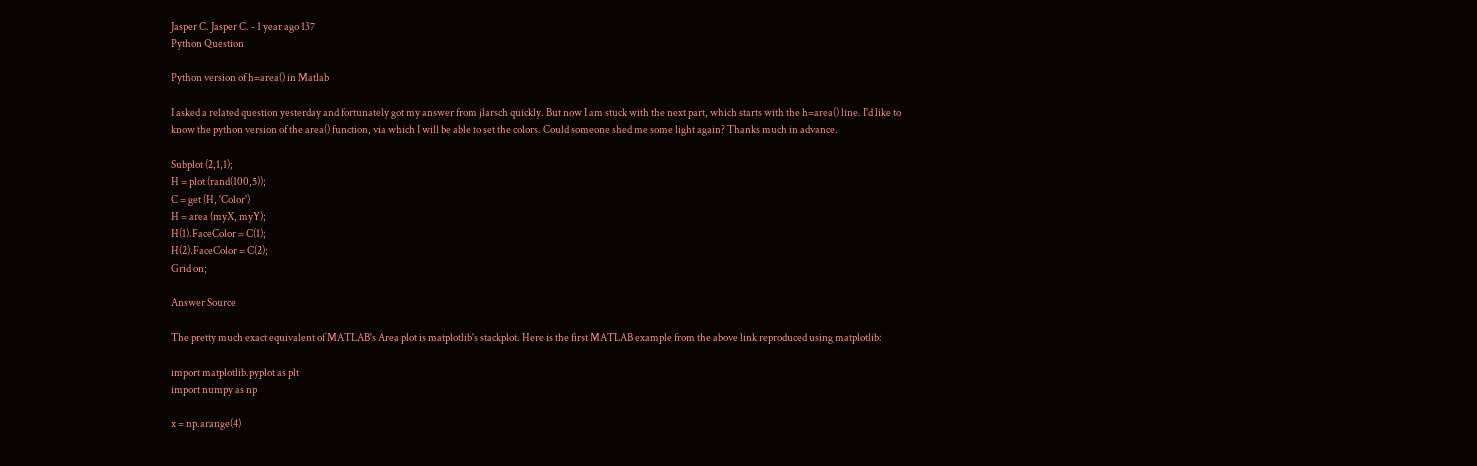Jasper C. Jasper C. - 1 year ago 137
Python Question

Python version of h=area() in Matlab

I asked a related question yesterday and fortunately got my answer from jlarsch quickly. But now I am stuck with the next part, which starts with the h=area() line. I'd like to know the python version of the area() function, via which I will be able to set the colors. Could someone shed me some light again? Thanks much in advance.

Subplot (2,1,1);
H = plot (rand(100,5));
C = get (H, 'Color')
H = area (myX, myY);
H(1).FaceColor = C(1);
H(2).FaceColor = C(2);
Grid on;

Answer Source

The pretty much exact equivalent of MATLAB's Area plot is matplotlib's stackplot. Here is the first MATLAB example from the above link reproduced using matplotlib:

import matplotlib.pyplot as plt
import numpy as np

x = np.arange(4)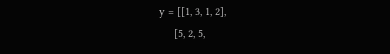y = [[1, 3, 1, 2],
     [5, 2, 5,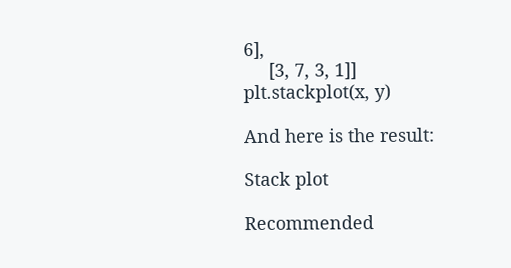6],
     [3, 7, 3, 1]]
plt.stackplot(x, y)

And here is the result:

Stack plot

Recommended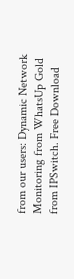from our users: Dynamic Network Monitoring from WhatsUp Gold from IPSwitch. Free Download